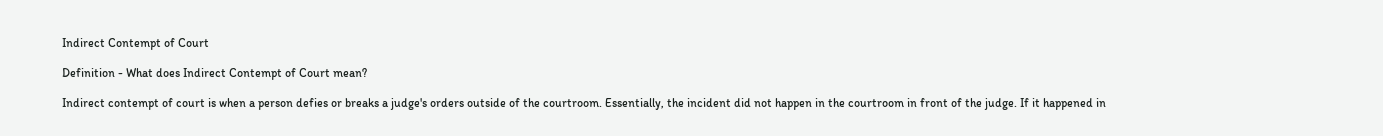Indirect Contempt of Court

Definition - What does Indirect Contempt of Court mean?

Indirect contempt of court is when a person defies or breaks a judge's orders outside of the courtroom. Essentially, the incident did not happen in the courtroom in front of the judge. If it happened in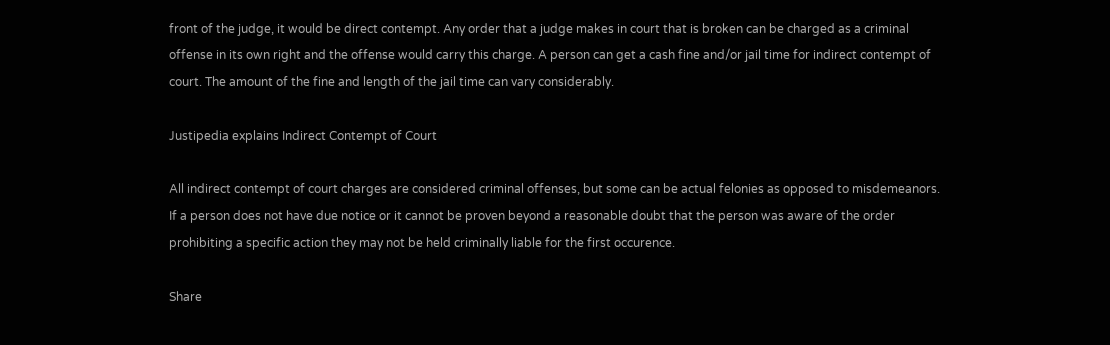front of the judge, it would be direct contempt. Any order that a judge makes in court that is broken can be charged as a criminal offense in its own right and the offense would carry this charge. A person can get a cash fine and/or jail time for indirect contempt of court. The amount of the fine and length of the jail time can vary considerably.

Justipedia explains Indirect Contempt of Court

All indirect contempt of court charges are considered criminal offenses, but some can be actual felonies as opposed to misdemeanors. If a person does not have due notice or it cannot be proven beyond a reasonable doubt that the person was aware of the order prohibiting a specific action they may not be held criminally liable for the first occurence.

Share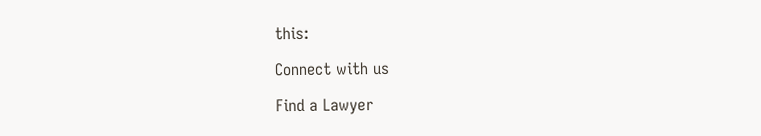this:

Connect with us

Find a Lawyer